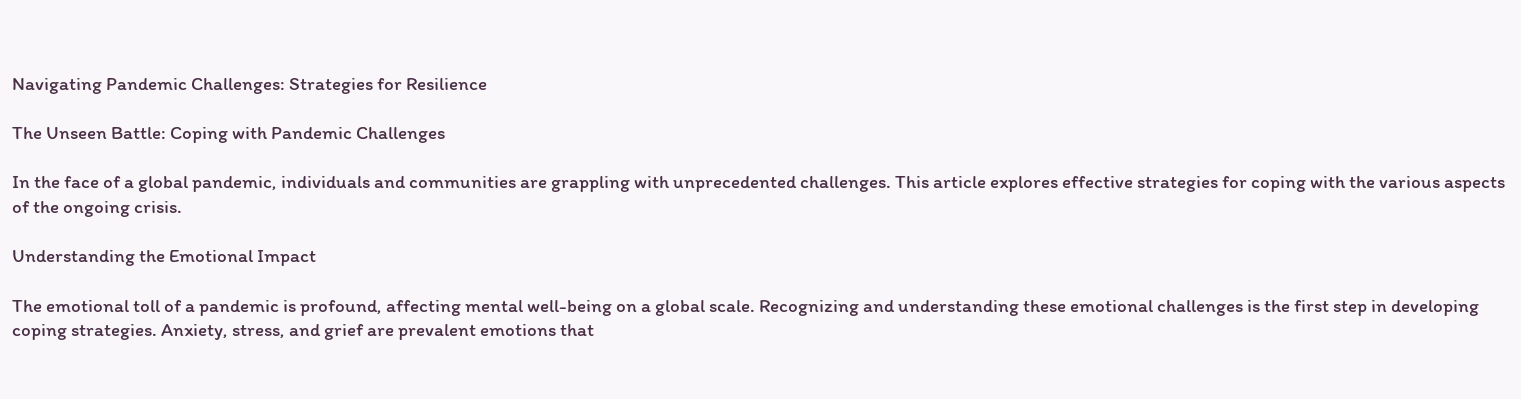Navigating Pandemic Challenges: Strategies for Resilience

The Unseen Battle: Coping with Pandemic Challenges

In the face of a global pandemic, individuals and communities are grappling with unprecedented challenges. This article explores effective strategies for coping with the various aspects of the ongoing crisis.

Understanding the Emotional Impact

The emotional toll of a pandemic is profound, affecting mental well-being on a global scale. Recognizing and understanding these emotional challenges is the first step in developing coping strategies. Anxiety, stress, and grief are prevalent emotions that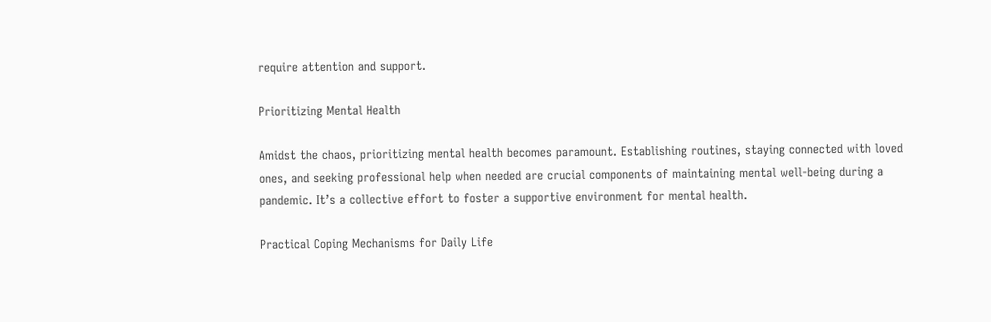require attention and support.

Prioritizing Mental Health

Amidst the chaos, prioritizing mental health becomes paramount. Establishing routines, staying connected with loved ones, and seeking professional help when needed are crucial components of maintaining mental well-being during a pandemic. It’s a collective effort to foster a supportive environment for mental health.

Practical Coping Mechanisms for Daily Life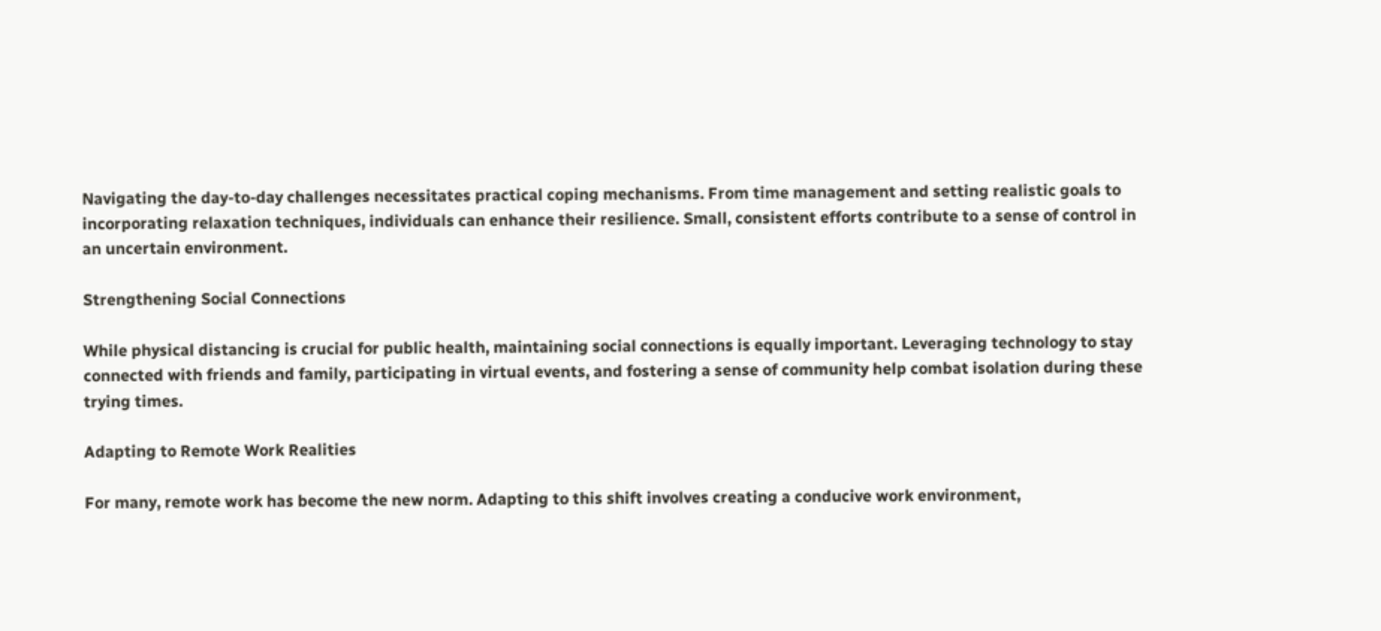Navigating the day-to-day challenges necessitates practical coping mechanisms. From time management and setting realistic goals to incorporating relaxation techniques, individuals can enhance their resilience. Small, consistent efforts contribute to a sense of control in an uncertain environment.

Strengthening Social Connections

While physical distancing is crucial for public health, maintaining social connections is equally important. Leveraging technology to stay connected with friends and family, participating in virtual events, and fostering a sense of community help combat isolation during these trying times.

Adapting to Remote Work Realities

For many, remote work has become the new norm. Adapting to this shift involves creating a conducive work environment,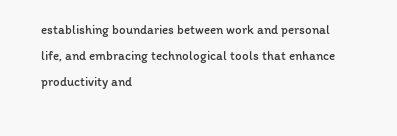establishing boundaries between work and personal life, and embracing technological tools that enhance productivity and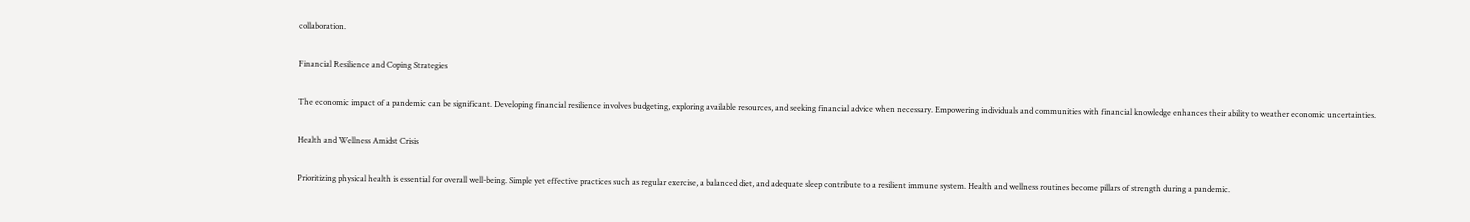collaboration.

Financial Resilience and Coping Strategies

The economic impact of a pandemic can be significant. Developing financial resilience involves budgeting, exploring available resources, and seeking financial advice when necessary. Empowering individuals and communities with financial knowledge enhances their ability to weather economic uncertainties.

Health and Wellness Amidst Crisis

Prioritizing physical health is essential for overall well-being. Simple yet effective practices such as regular exercise, a balanced diet, and adequate sleep contribute to a resilient immune system. Health and wellness routines become pillars of strength during a pandemic.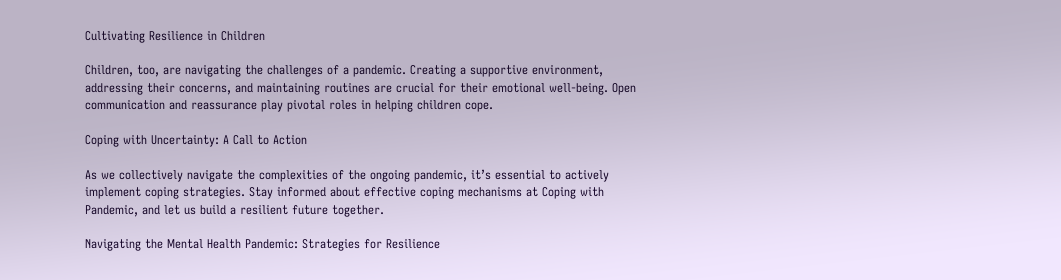Cultivating Resilience in Children

Children, too, are navigating the challenges of a pandemic. Creating a supportive environment, addressing their concerns, and maintaining routines are crucial for their emotional well-being. Open communication and reassurance play pivotal roles in helping children cope.

Coping with Uncertainty: A Call to Action

As we collectively navigate the complexities of the ongoing pandemic, it’s essential to actively implement coping strategies. Stay informed about effective coping mechanisms at Coping with Pandemic, and let us build a resilient future together.

Navigating the Mental Health Pandemic: Strategies for Resilience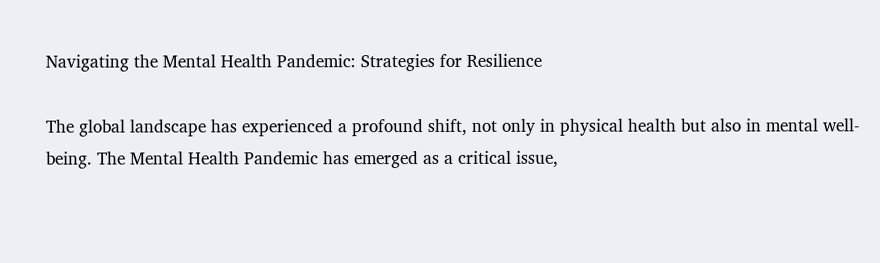Navigating the Mental Health Pandemic: Strategies for Resilience

The global landscape has experienced a profound shift, not only in physical health but also in mental well-being. The Mental Health Pandemic has emerged as a critical issue,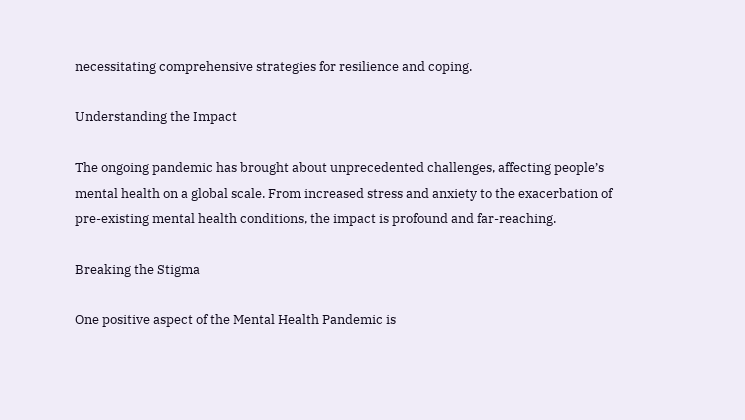necessitating comprehensive strategies for resilience and coping.

Understanding the Impact

The ongoing pandemic has brought about unprecedented challenges, affecting people’s mental health on a global scale. From increased stress and anxiety to the exacerbation of pre-existing mental health conditions, the impact is profound and far-reaching.

Breaking the Stigma

One positive aspect of the Mental Health Pandemic is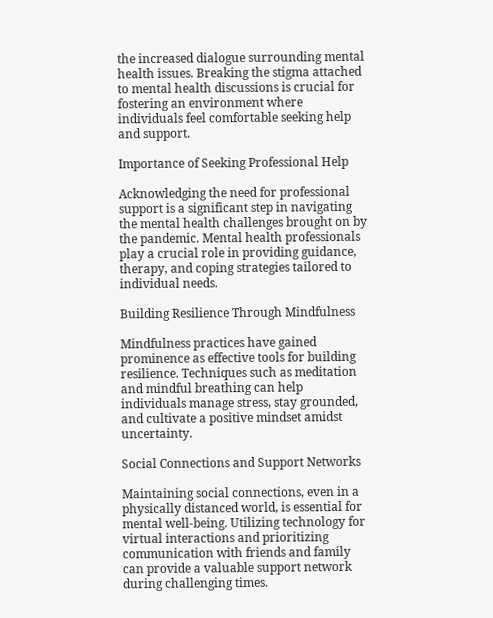the increased dialogue surrounding mental health issues. Breaking the stigma attached to mental health discussions is crucial for fostering an environment where individuals feel comfortable seeking help and support.

Importance of Seeking Professional Help

Acknowledging the need for professional support is a significant step in navigating the mental health challenges brought on by the pandemic. Mental health professionals play a crucial role in providing guidance, therapy, and coping strategies tailored to individual needs.

Building Resilience Through Mindfulness

Mindfulness practices have gained prominence as effective tools for building resilience. Techniques such as meditation and mindful breathing can help individuals manage stress, stay grounded, and cultivate a positive mindset amidst uncertainty.

Social Connections and Support Networks

Maintaining social connections, even in a physically distanced world, is essential for mental well-being. Utilizing technology for virtual interactions and prioritizing communication with friends and family can provide a valuable support network during challenging times.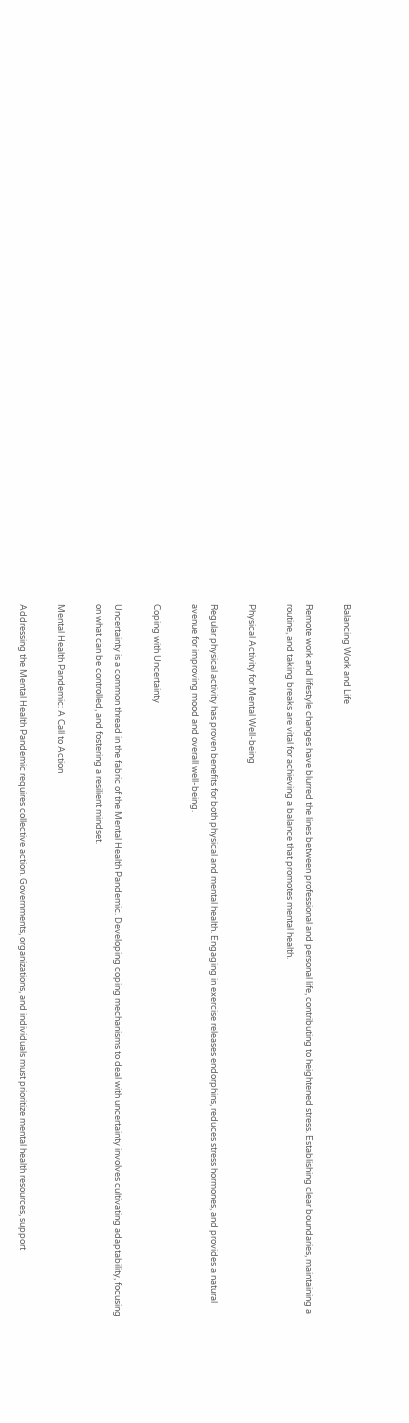Balancing Work and Life

Remote work and lifestyle changes have blurred the lines between professional and personal life, contributing to heightened stress. Establishing clear boundaries, maintaining a routine, and taking breaks are vital for achieving a balance that promotes mental health.

Physical Activity for Mental Well-being

Regular physical activity has proven benefits for both physical and mental health. Engaging in exercise releases endorphins, reduces stress hormones, and provides a natural avenue for improving mood and overall well-being.

Coping with Uncertainty

Uncertainty is a common thread in the fabric of the Mental Health Pandemic. Developing coping mechanisms to deal with uncertainty involves cultivating adaptability, focusing on what can be controlled, and fostering a resilient mindset.

Mental Health Pandemic: A Call to Action

Addressing the Mental Health Pandemic requires collective action. Governments, organizations, and individuals must prioritize mental health resources, support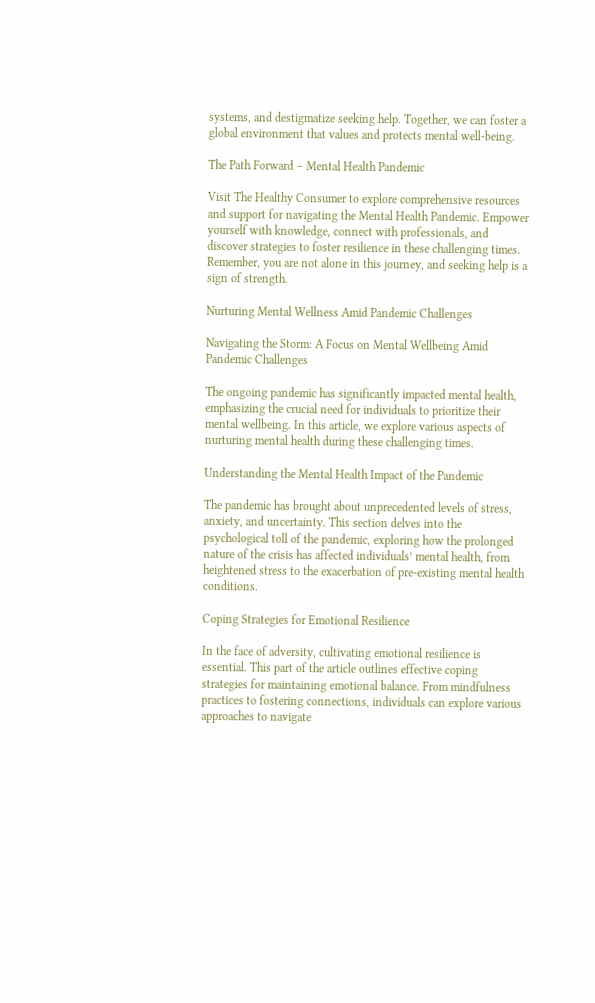systems, and destigmatize seeking help. Together, we can foster a global environment that values and protects mental well-being.

The Path Forward – Mental Health Pandemic

Visit The Healthy Consumer to explore comprehensive resources and support for navigating the Mental Health Pandemic. Empower yourself with knowledge, connect with professionals, and discover strategies to foster resilience in these challenging times. Remember, you are not alone in this journey, and seeking help is a sign of strength.

Nurturing Mental Wellness Amid Pandemic Challenges

Navigating the Storm: A Focus on Mental Wellbeing Amid Pandemic Challenges

The ongoing pandemic has significantly impacted mental health, emphasizing the crucial need for individuals to prioritize their mental wellbeing. In this article, we explore various aspects of nurturing mental health during these challenging times.

Understanding the Mental Health Impact of the Pandemic

The pandemic has brought about unprecedented levels of stress, anxiety, and uncertainty. This section delves into the psychological toll of the pandemic, exploring how the prolonged nature of the crisis has affected individuals’ mental health, from heightened stress to the exacerbation of pre-existing mental health conditions.

Coping Strategies for Emotional Resilience

In the face of adversity, cultivating emotional resilience is essential. This part of the article outlines effective coping strategies for maintaining emotional balance. From mindfulness practices to fostering connections, individuals can explore various approaches to navigate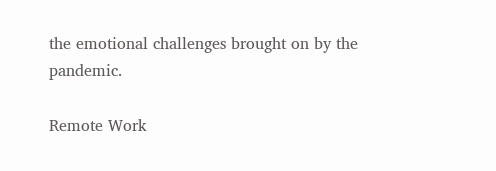the emotional challenges brought on by the pandemic.

Remote Work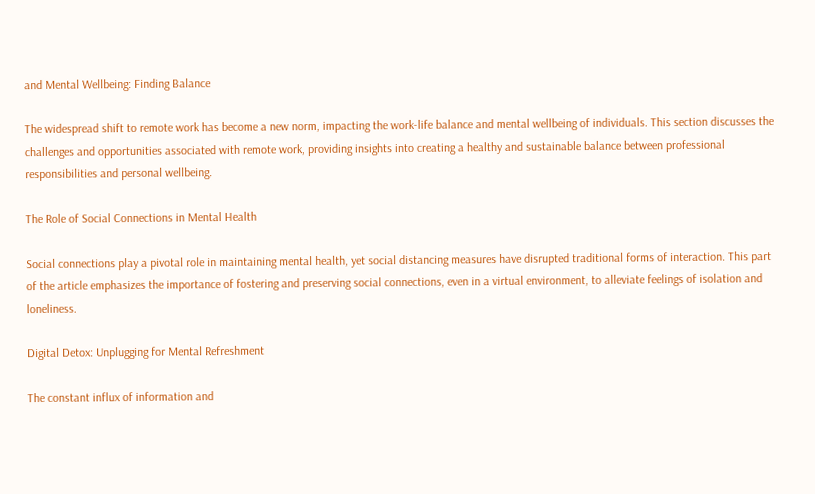and Mental Wellbeing: Finding Balance

The widespread shift to remote work has become a new norm, impacting the work-life balance and mental wellbeing of individuals. This section discusses the challenges and opportunities associated with remote work, providing insights into creating a healthy and sustainable balance between professional responsibilities and personal wellbeing.

The Role of Social Connections in Mental Health

Social connections play a pivotal role in maintaining mental health, yet social distancing measures have disrupted traditional forms of interaction. This part of the article emphasizes the importance of fostering and preserving social connections, even in a virtual environment, to alleviate feelings of isolation and loneliness.

Digital Detox: Unplugging for Mental Refreshment

The constant influx of information and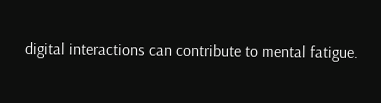digital interactions can contribute to mental fatigue.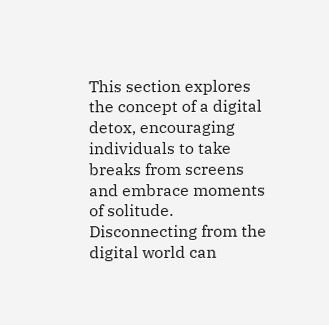This section explores the concept of a digital detox, encouraging individuals to take breaks from screens and embrace moments of solitude. Disconnecting from the digital world can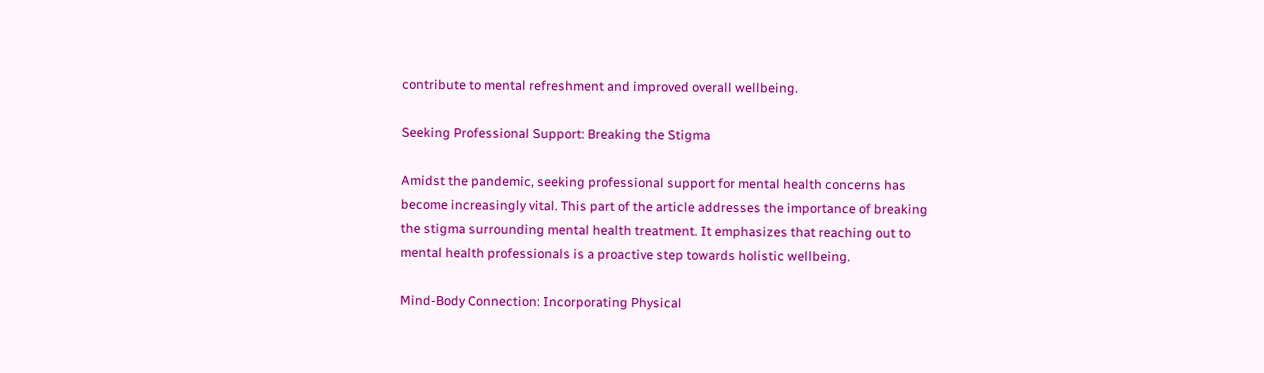contribute to mental refreshment and improved overall wellbeing.

Seeking Professional Support: Breaking the Stigma

Amidst the pandemic, seeking professional support for mental health concerns has become increasingly vital. This part of the article addresses the importance of breaking the stigma surrounding mental health treatment. It emphasizes that reaching out to mental health professionals is a proactive step towards holistic wellbeing.

Mind-Body Connection: Incorporating Physical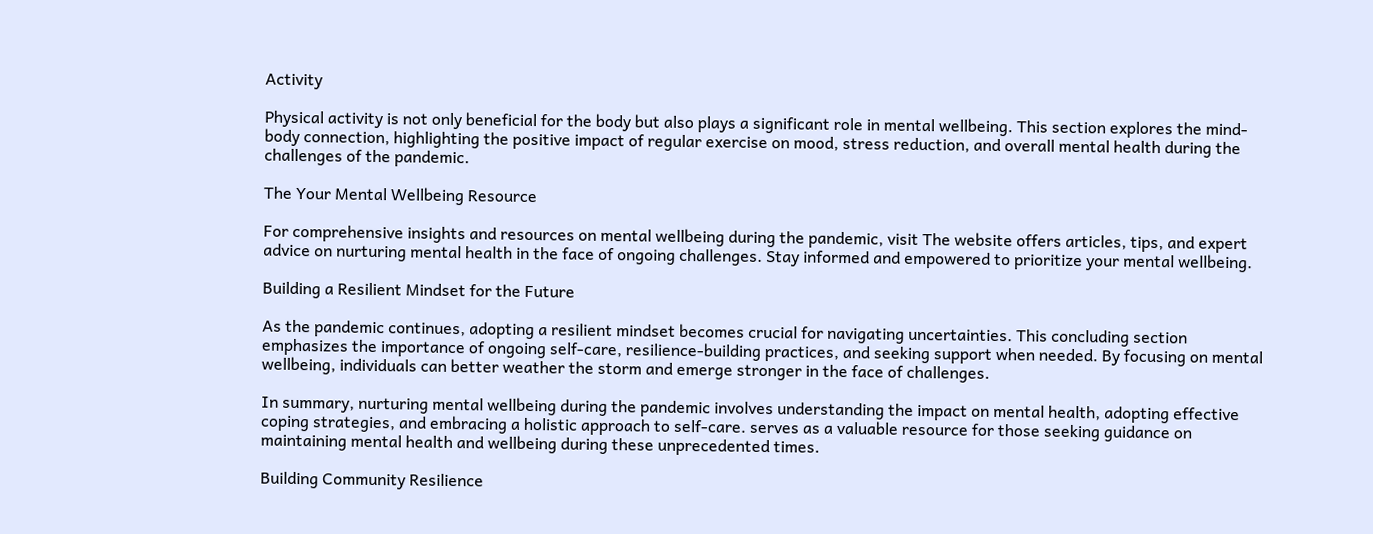Activity

Physical activity is not only beneficial for the body but also plays a significant role in mental wellbeing. This section explores the mind-body connection, highlighting the positive impact of regular exercise on mood, stress reduction, and overall mental health during the challenges of the pandemic.

The Your Mental Wellbeing Resource

For comprehensive insights and resources on mental wellbeing during the pandemic, visit The website offers articles, tips, and expert advice on nurturing mental health in the face of ongoing challenges. Stay informed and empowered to prioritize your mental wellbeing.

Building a Resilient Mindset for the Future

As the pandemic continues, adopting a resilient mindset becomes crucial for navigating uncertainties. This concluding section emphasizes the importance of ongoing self-care, resilience-building practices, and seeking support when needed. By focusing on mental wellbeing, individuals can better weather the storm and emerge stronger in the face of challenges.

In summary, nurturing mental wellbeing during the pandemic involves understanding the impact on mental health, adopting effective coping strategies, and embracing a holistic approach to self-care. serves as a valuable resource for those seeking guidance on maintaining mental health and wellbeing during these unprecedented times.

Building Community Resilience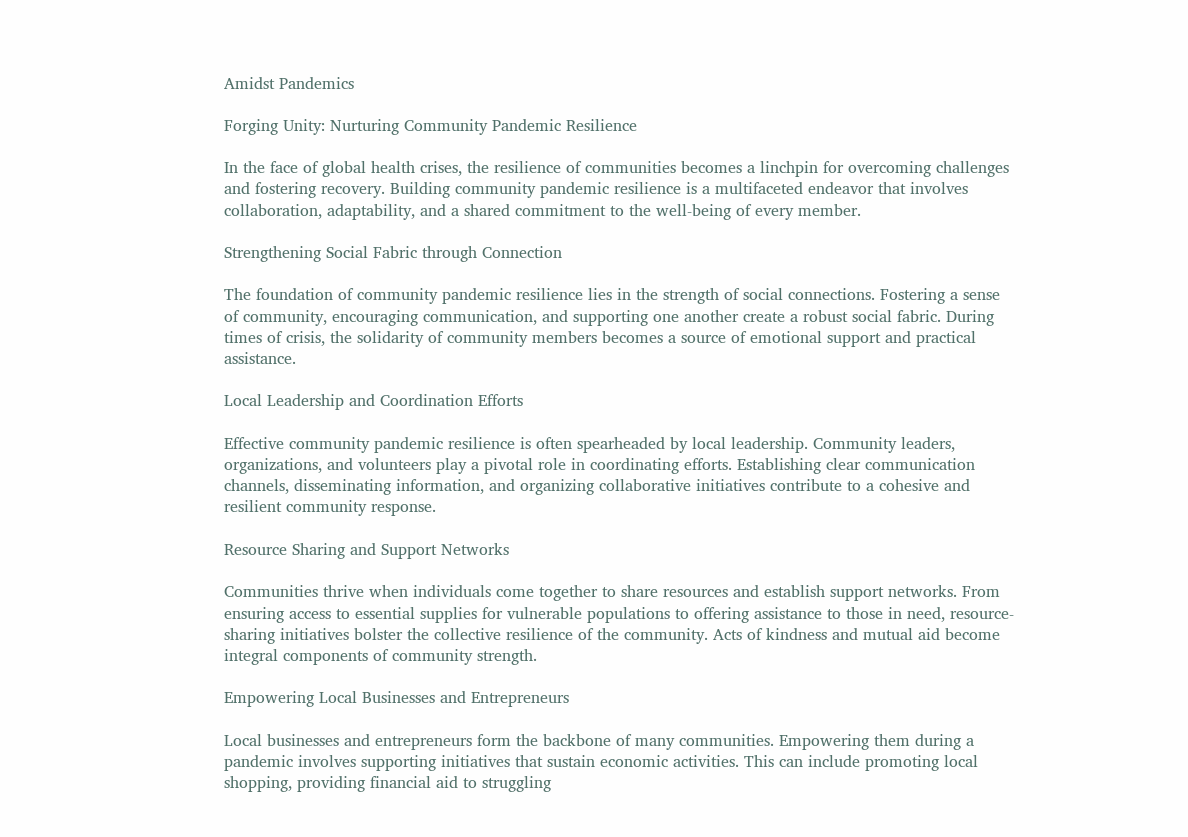Amidst Pandemics

Forging Unity: Nurturing Community Pandemic Resilience

In the face of global health crises, the resilience of communities becomes a linchpin for overcoming challenges and fostering recovery. Building community pandemic resilience is a multifaceted endeavor that involves collaboration, adaptability, and a shared commitment to the well-being of every member.

Strengthening Social Fabric through Connection

The foundation of community pandemic resilience lies in the strength of social connections. Fostering a sense of community, encouraging communication, and supporting one another create a robust social fabric. During times of crisis, the solidarity of community members becomes a source of emotional support and practical assistance.

Local Leadership and Coordination Efforts

Effective community pandemic resilience is often spearheaded by local leadership. Community leaders, organizations, and volunteers play a pivotal role in coordinating efforts. Establishing clear communication channels, disseminating information, and organizing collaborative initiatives contribute to a cohesive and resilient community response.

Resource Sharing and Support Networks

Communities thrive when individuals come together to share resources and establish support networks. From ensuring access to essential supplies for vulnerable populations to offering assistance to those in need, resource-sharing initiatives bolster the collective resilience of the community. Acts of kindness and mutual aid become integral components of community strength.

Empowering Local Businesses and Entrepreneurs

Local businesses and entrepreneurs form the backbone of many communities. Empowering them during a pandemic involves supporting initiatives that sustain economic activities. This can include promoting local shopping, providing financial aid to struggling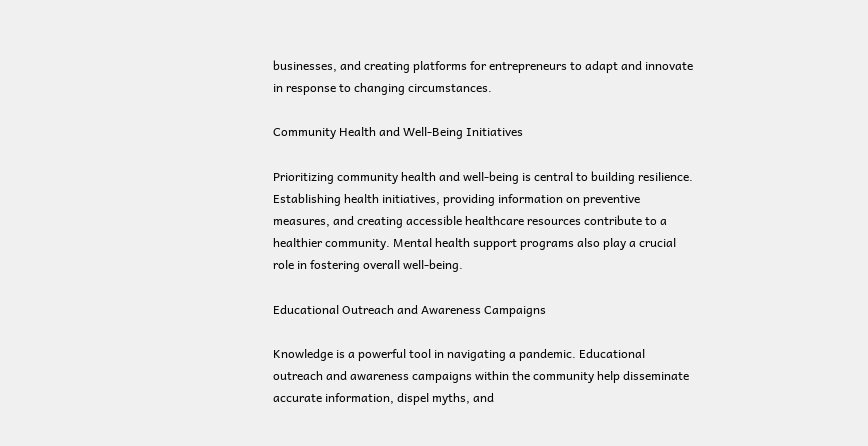businesses, and creating platforms for entrepreneurs to adapt and innovate in response to changing circumstances.

Community Health and Well-Being Initiatives

Prioritizing community health and well-being is central to building resilience. Establishing health initiatives, providing information on preventive measures, and creating accessible healthcare resources contribute to a healthier community. Mental health support programs also play a crucial role in fostering overall well-being.

Educational Outreach and Awareness Campaigns

Knowledge is a powerful tool in navigating a pandemic. Educational outreach and awareness campaigns within the community help disseminate accurate information, dispel myths, and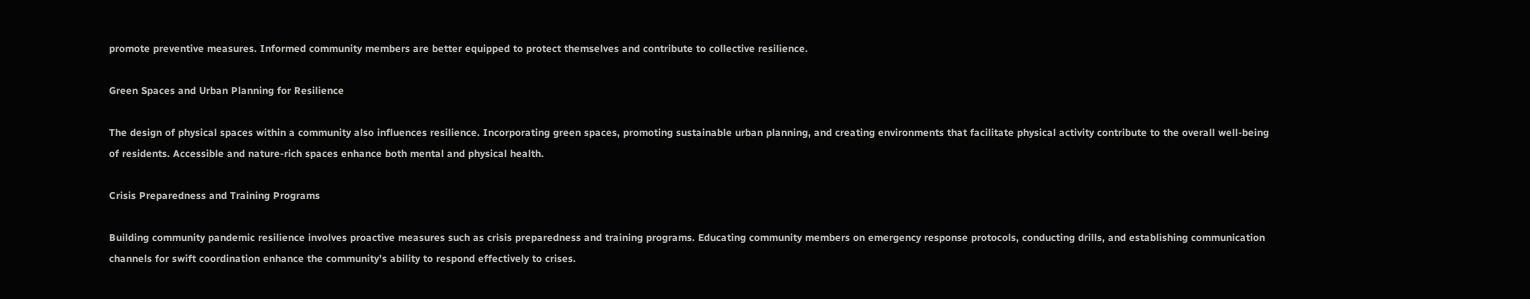promote preventive measures. Informed community members are better equipped to protect themselves and contribute to collective resilience.

Green Spaces and Urban Planning for Resilience

The design of physical spaces within a community also influences resilience. Incorporating green spaces, promoting sustainable urban planning, and creating environments that facilitate physical activity contribute to the overall well-being of residents. Accessible and nature-rich spaces enhance both mental and physical health.

Crisis Preparedness and Training Programs

Building community pandemic resilience involves proactive measures such as crisis preparedness and training programs. Educating community members on emergency response protocols, conducting drills, and establishing communication channels for swift coordination enhance the community’s ability to respond effectively to crises.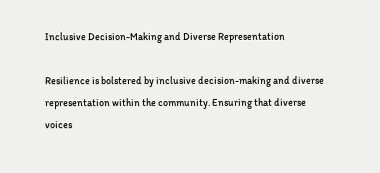Inclusive Decision-Making and Diverse Representation

Resilience is bolstered by inclusive decision-making and diverse representation within the community. Ensuring that diverse voices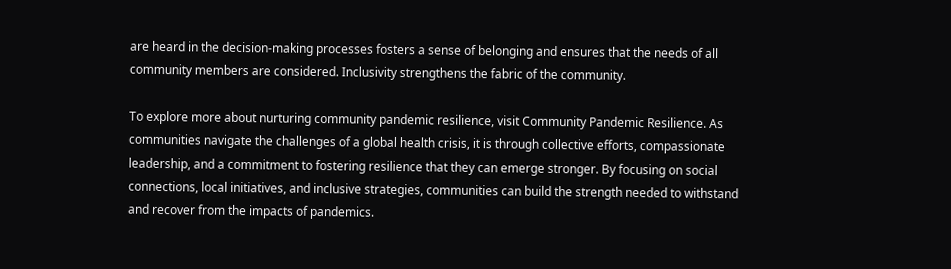are heard in the decision-making processes fosters a sense of belonging and ensures that the needs of all community members are considered. Inclusivity strengthens the fabric of the community.

To explore more about nurturing community pandemic resilience, visit Community Pandemic Resilience. As communities navigate the challenges of a global health crisis, it is through collective efforts, compassionate leadership, and a commitment to fostering resilience that they can emerge stronger. By focusing on social connections, local initiatives, and inclusive strategies, communities can build the strength needed to withstand and recover from the impacts of pandemics.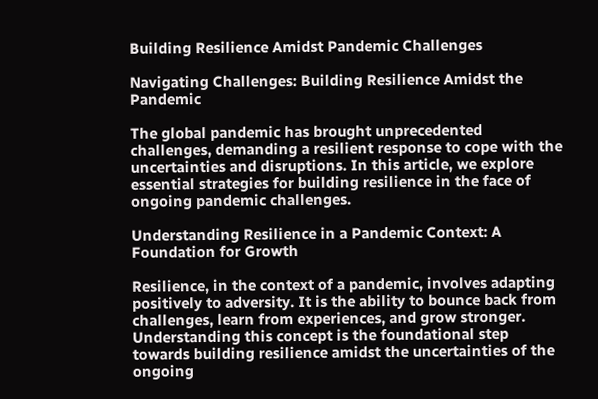Building Resilience Amidst Pandemic Challenges

Navigating Challenges: Building Resilience Amidst the Pandemic

The global pandemic has brought unprecedented challenges, demanding a resilient response to cope with the uncertainties and disruptions. In this article, we explore essential strategies for building resilience in the face of ongoing pandemic challenges.

Understanding Resilience in a Pandemic Context: A Foundation for Growth

Resilience, in the context of a pandemic, involves adapting positively to adversity. It is the ability to bounce back from challenges, learn from experiences, and grow stronger. Understanding this concept is the foundational step towards building resilience amidst the uncertainties of the ongoing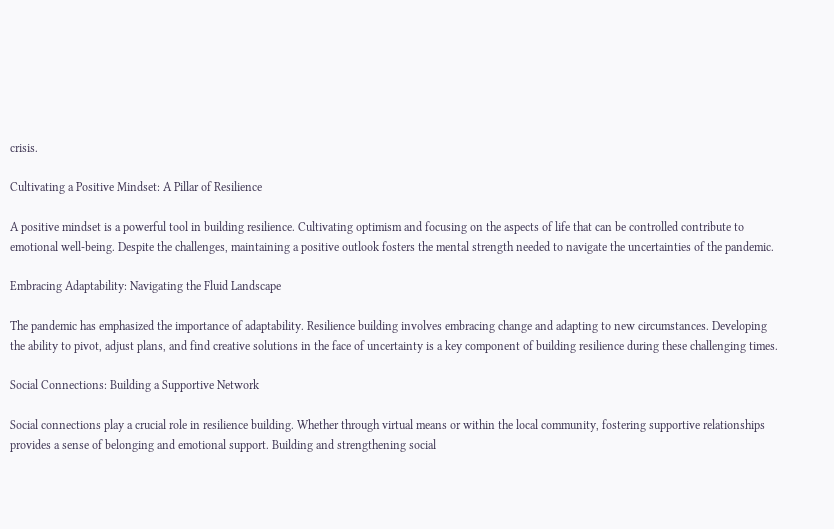crisis.

Cultivating a Positive Mindset: A Pillar of Resilience

A positive mindset is a powerful tool in building resilience. Cultivating optimism and focusing on the aspects of life that can be controlled contribute to emotional well-being. Despite the challenges, maintaining a positive outlook fosters the mental strength needed to navigate the uncertainties of the pandemic.

Embracing Adaptability: Navigating the Fluid Landscape

The pandemic has emphasized the importance of adaptability. Resilience building involves embracing change and adapting to new circumstances. Developing the ability to pivot, adjust plans, and find creative solutions in the face of uncertainty is a key component of building resilience during these challenging times.

Social Connections: Building a Supportive Network

Social connections play a crucial role in resilience building. Whether through virtual means or within the local community, fostering supportive relationships provides a sense of belonging and emotional support. Building and strengthening social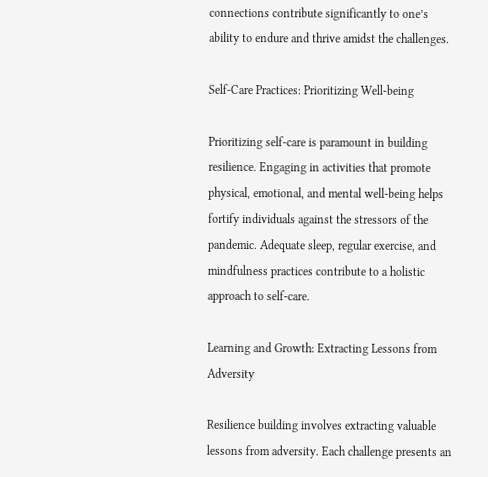connections contribute significantly to one’s ability to endure and thrive amidst the challenges.

Self-Care Practices: Prioritizing Well-being

Prioritizing self-care is paramount in building resilience. Engaging in activities that promote physical, emotional, and mental well-being helps fortify individuals against the stressors of the pandemic. Adequate sleep, regular exercise, and mindfulness practices contribute to a holistic approach to self-care.

Learning and Growth: Extracting Lessons from Adversity

Resilience building involves extracting valuable lessons from adversity. Each challenge presents an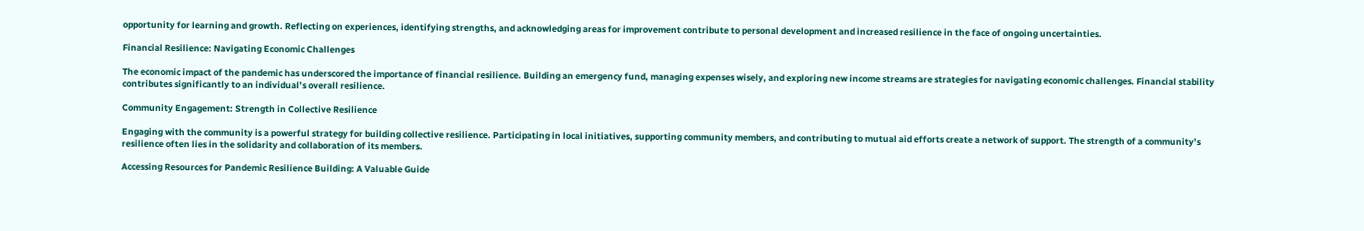opportunity for learning and growth. Reflecting on experiences, identifying strengths, and acknowledging areas for improvement contribute to personal development and increased resilience in the face of ongoing uncertainties.

Financial Resilience: Navigating Economic Challenges

The economic impact of the pandemic has underscored the importance of financial resilience. Building an emergency fund, managing expenses wisely, and exploring new income streams are strategies for navigating economic challenges. Financial stability contributes significantly to an individual’s overall resilience.

Community Engagement: Strength in Collective Resilience

Engaging with the community is a powerful strategy for building collective resilience. Participating in local initiatives, supporting community members, and contributing to mutual aid efforts create a network of support. The strength of a community’s resilience often lies in the solidarity and collaboration of its members.

Accessing Resources for Pandemic Resilience Building: A Valuable Guide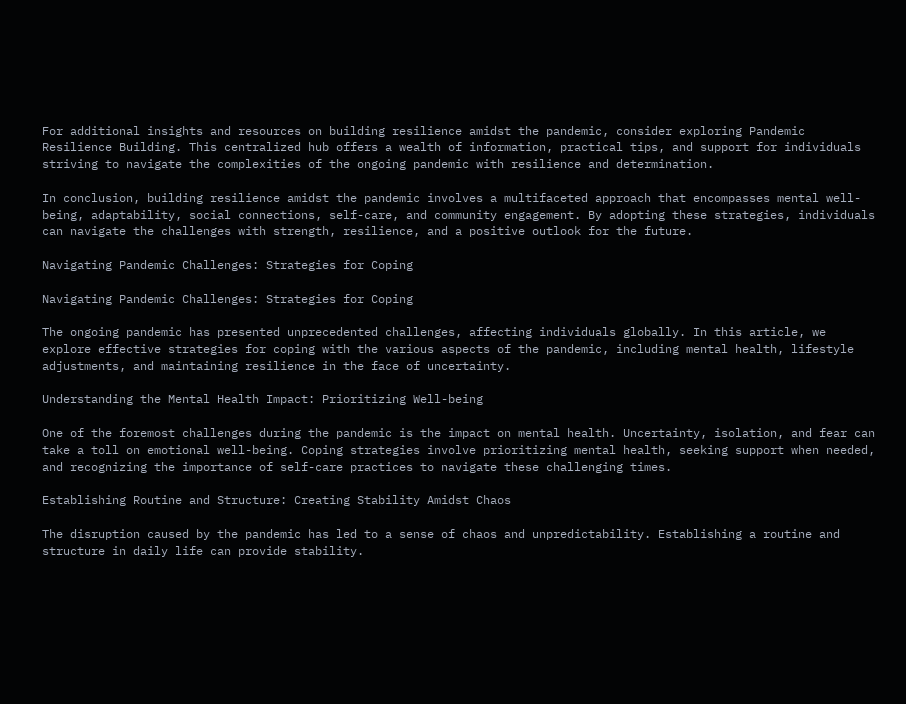For additional insights and resources on building resilience amidst the pandemic, consider exploring Pandemic Resilience Building. This centralized hub offers a wealth of information, practical tips, and support for individuals striving to navigate the complexities of the ongoing pandemic with resilience and determination.

In conclusion, building resilience amidst the pandemic involves a multifaceted approach that encompasses mental well-being, adaptability, social connections, self-care, and community engagement. By adopting these strategies, individuals can navigate the challenges with strength, resilience, and a positive outlook for the future.

Navigating Pandemic Challenges: Strategies for Coping

Navigating Pandemic Challenges: Strategies for Coping

The ongoing pandemic has presented unprecedented challenges, affecting individuals globally. In this article, we explore effective strategies for coping with the various aspects of the pandemic, including mental health, lifestyle adjustments, and maintaining resilience in the face of uncertainty.

Understanding the Mental Health Impact: Prioritizing Well-being

One of the foremost challenges during the pandemic is the impact on mental health. Uncertainty, isolation, and fear can take a toll on emotional well-being. Coping strategies involve prioritizing mental health, seeking support when needed, and recognizing the importance of self-care practices to navigate these challenging times.

Establishing Routine and Structure: Creating Stability Amidst Chaos

The disruption caused by the pandemic has led to a sense of chaos and unpredictability. Establishing a routine and structure in daily life can provide stability.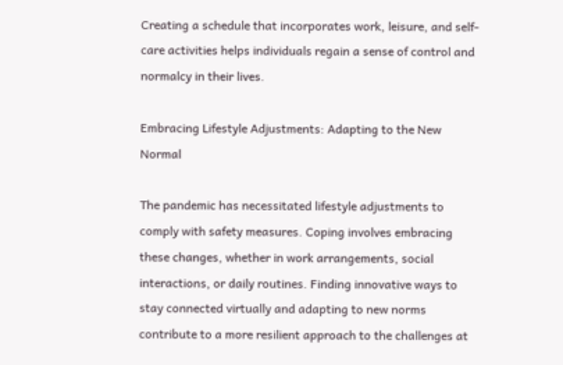Creating a schedule that incorporates work, leisure, and self-care activities helps individuals regain a sense of control and normalcy in their lives.

Embracing Lifestyle Adjustments: Adapting to the New Normal

The pandemic has necessitated lifestyle adjustments to comply with safety measures. Coping involves embracing these changes, whether in work arrangements, social interactions, or daily routines. Finding innovative ways to stay connected virtually and adapting to new norms contribute to a more resilient approach to the challenges at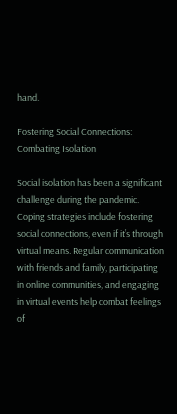hand.

Fostering Social Connections: Combating Isolation

Social isolation has been a significant challenge during the pandemic. Coping strategies include fostering social connections, even if it’s through virtual means. Regular communication with friends and family, participating in online communities, and engaging in virtual events help combat feelings of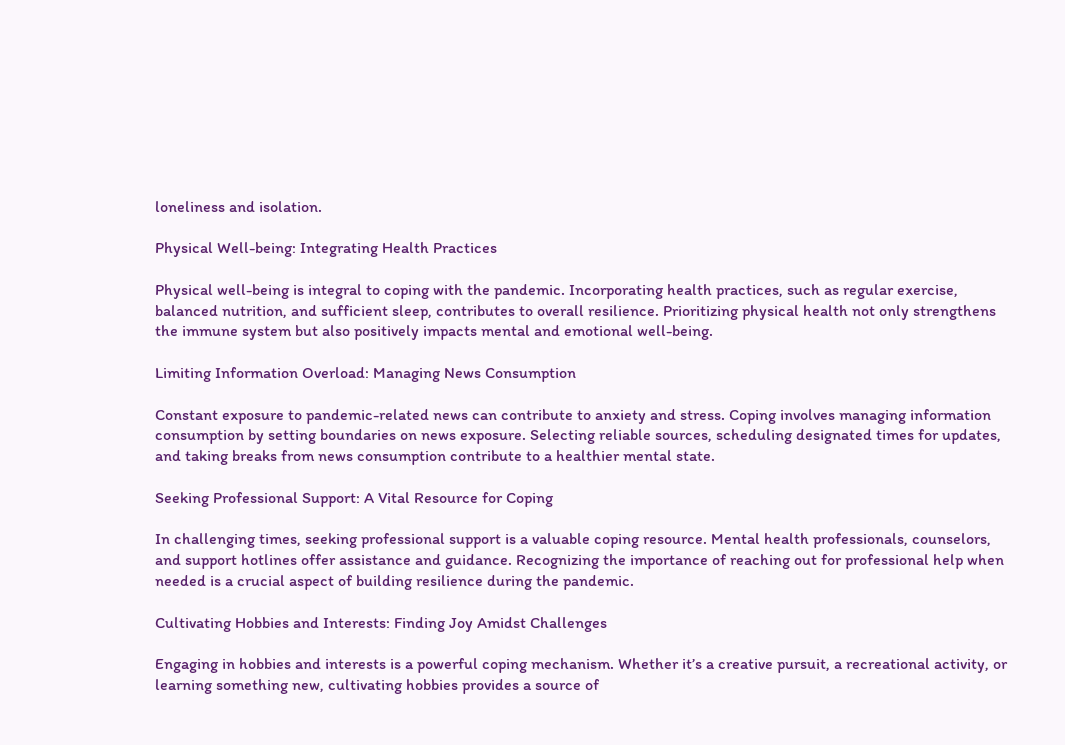loneliness and isolation.

Physical Well-being: Integrating Health Practices

Physical well-being is integral to coping with the pandemic. Incorporating health practices, such as regular exercise, balanced nutrition, and sufficient sleep, contributes to overall resilience. Prioritizing physical health not only strengthens the immune system but also positively impacts mental and emotional well-being.

Limiting Information Overload: Managing News Consumption

Constant exposure to pandemic-related news can contribute to anxiety and stress. Coping involves managing information consumption by setting boundaries on news exposure. Selecting reliable sources, scheduling designated times for updates, and taking breaks from news consumption contribute to a healthier mental state.

Seeking Professional Support: A Vital Resource for Coping

In challenging times, seeking professional support is a valuable coping resource. Mental health professionals, counselors, and support hotlines offer assistance and guidance. Recognizing the importance of reaching out for professional help when needed is a crucial aspect of building resilience during the pandemic.

Cultivating Hobbies and Interests: Finding Joy Amidst Challenges

Engaging in hobbies and interests is a powerful coping mechanism. Whether it’s a creative pursuit, a recreational activity, or learning something new, cultivating hobbies provides a source of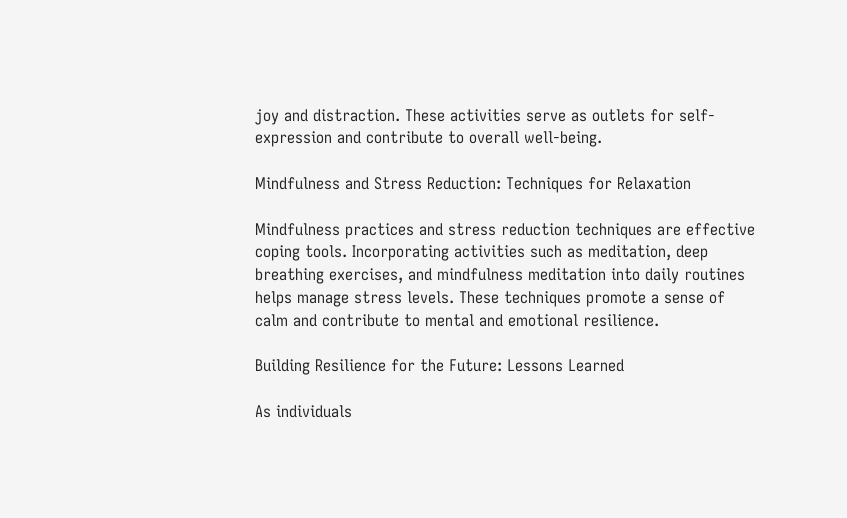joy and distraction. These activities serve as outlets for self-expression and contribute to overall well-being.

Mindfulness and Stress Reduction: Techniques for Relaxation

Mindfulness practices and stress reduction techniques are effective coping tools. Incorporating activities such as meditation, deep breathing exercises, and mindfulness meditation into daily routines helps manage stress levels. These techniques promote a sense of calm and contribute to mental and emotional resilience.

Building Resilience for the Future: Lessons Learned

As individuals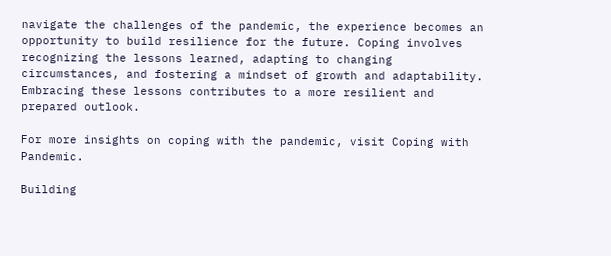navigate the challenges of the pandemic, the experience becomes an opportunity to build resilience for the future. Coping involves recognizing the lessons learned, adapting to changing circumstances, and fostering a mindset of growth and adaptability. Embracing these lessons contributes to a more resilient and prepared outlook.

For more insights on coping with the pandemic, visit Coping with Pandemic.

Building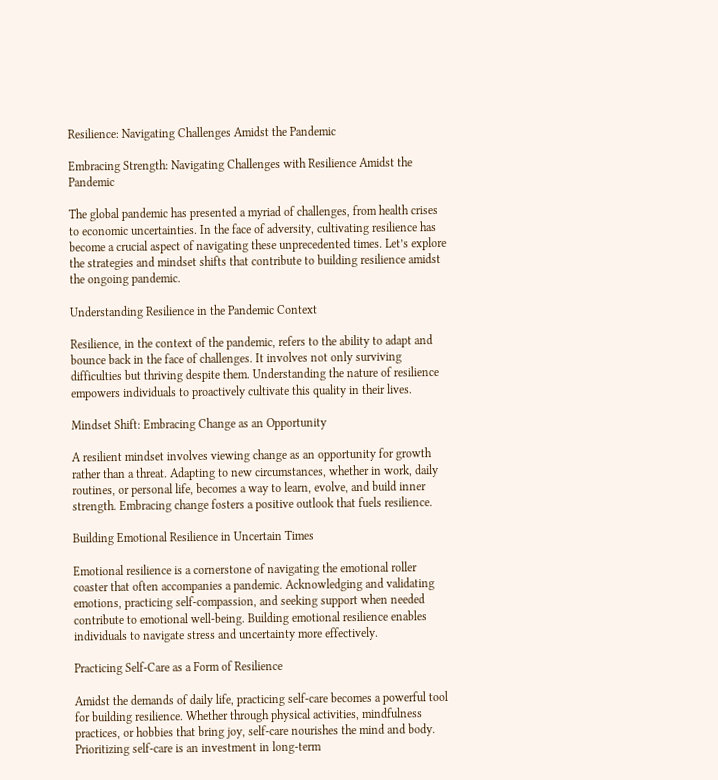Resilience: Navigating Challenges Amidst the Pandemic

Embracing Strength: Navigating Challenges with Resilience Amidst the Pandemic

The global pandemic has presented a myriad of challenges, from health crises to economic uncertainties. In the face of adversity, cultivating resilience has become a crucial aspect of navigating these unprecedented times. Let’s explore the strategies and mindset shifts that contribute to building resilience amidst the ongoing pandemic.

Understanding Resilience in the Pandemic Context

Resilience, in the context of the pandemic, refers to the ability to adapt and bounce back in the face of challenges. It involves not only surviving difficulties but thriving despite them. Understanding the nature of resilience empowers individuals to proactively cultivate this quality in their lives.

Mindset Shift: Embracing Change as an Opportunity

A resilient mindset involves viewing change as an opportunity for growth rather than a threat. Adapting to new circumstances, whether in work, daily routines, or personal life, becomes a way to learn, evolve, and build inner strength. Embracing change fosters a positive outlook that fuels resilience.

Building Emotional Resilience in Uncertain Times

Emotional resilience is a cornerstone of navigating the emotional roller coaster that often accompanies a pandemic. Acknowledging and validating emotions, practicing self-compassion, and seeking support when needed contribute to emotional well-being. Building emotional resilience enables individuals to navigate stress and uncertainty more effectively.

Practicing Self-Care as a Form of Resilience

Amidst the demands of daily life, practicing self-care becomes a powerful tool for building resilience. Whether through physical activities, mindfulness practices, or hobbies that bring joy, self-care nourishes the mind and body. Prioritizing self-care is an investment in long-term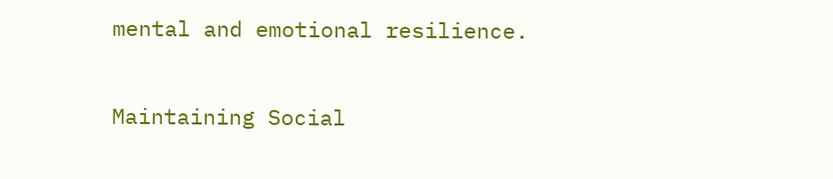mental and emotional resilience.

Maintaining Social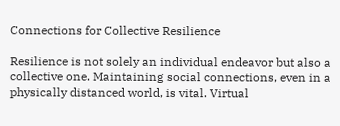Connections for Collective Resilience

Resilience is not solely an individual endeavor but also a collective one. Maintaining social connections, even in a physically distanced world, is vital. Virtual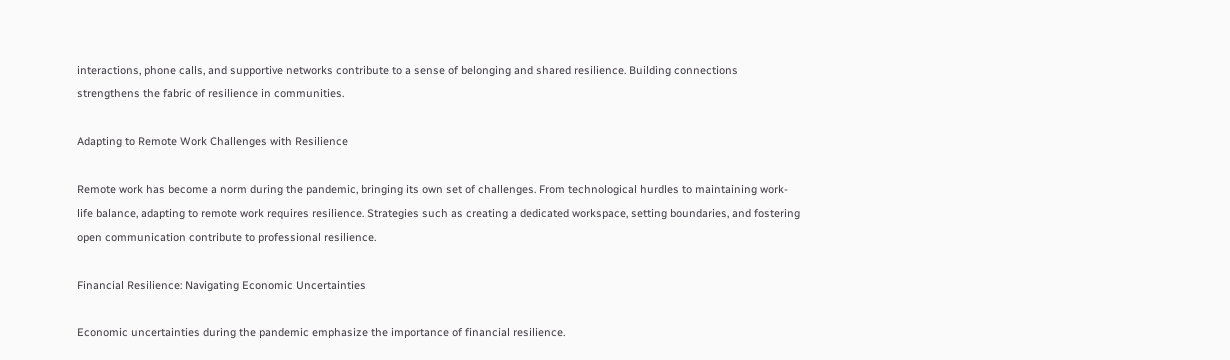interactions, phone calls, and supportive networks contribute to a sense of belonging and shared resilience. Building connections strengthens the fabric of resilience in communities.

Adapting to Remote Work Challenges with Resilience

Remote work has become a norm during the pandemic, bringing its own set of challenges. From technological hurdles to maintaining work-life balance, adapting to remote work requires resilience. Strategies such as creating a dedicated workspace, setting boundaries, and fostering open communication contribute to professional resilience.

Financial Resilience: Navigating Economic Uncertainties

Economic uncertainties during the pandemic emphasize the importance of financial resilience.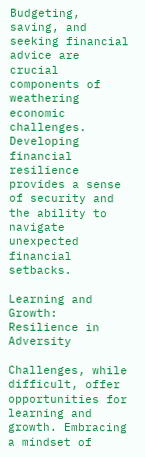Budgeting, saving, and seeking financial advice are crucial components of weathering economic challenges. Developing financial resilience provides a sense of security and the ability to navigate unexpected financial setbacks.

Learning and Growth: Resilience in Adversity

Challenges, while difficult, offer opportunities for learning and growth. Embracing a mindset of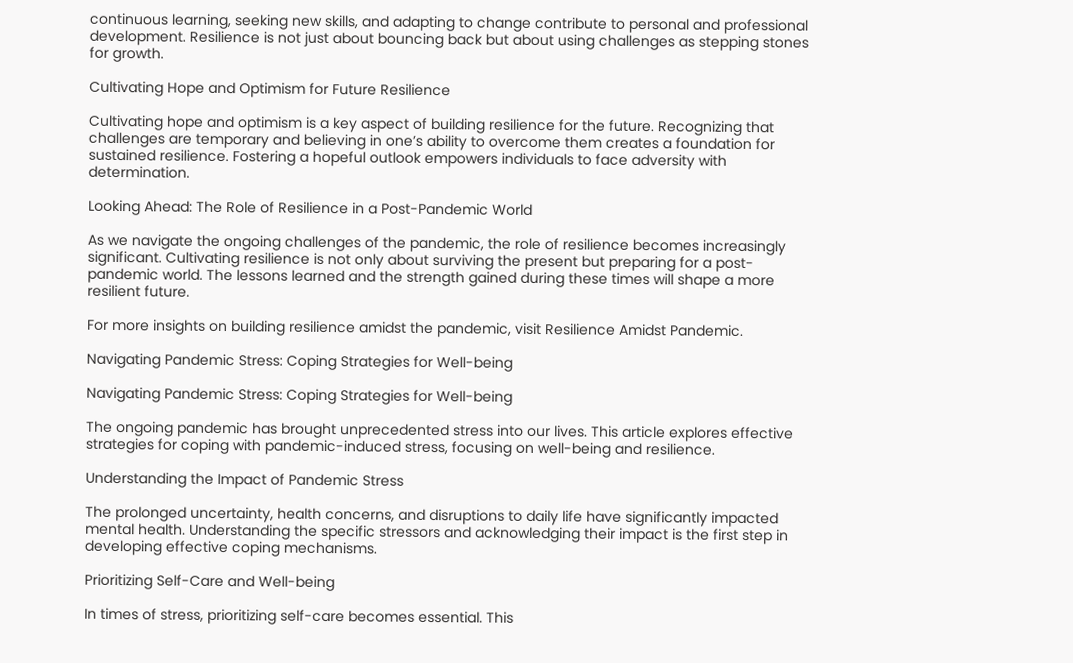continuous learning, seeking new skills, and adapting to change contribute to personal and professional development. Resilience is not just about bouncing back but about using challenges as stepping stones for growth.

Cultivating Hope and Optimism for Future Resilience

Cultivating hope and optimism is a key aspect of building resilience for the future. Recognizing that challenges are temporary and believing in one’s ability to overcome them creates a foundation for sustained resilience. Fostering a hopeful outlook empowers individuals to face adversity with determination.

Looking Ahead: The Role of Resilience in a Post-Pandemic World

As we navigate the ongoing challenges of the pandemic, the role of resilience becomes increasingly significant. Cultivating resilience is not only about surviving the present but preparing for a post-pandemic world. The lessons learned and the strength gained during these times will shape a more resilient future.

For more insights on building resilience amidst the pandemic, visit Resilience Amidst Pandemic.

Navigating Pandemic Stress: Coping Strategies for Well-being

Navigating Pandemic Stress: Coping Strategies for Well-being

The ongoing pandemic has brought unprecedented stress into our lives. This article explores effective strategies for coping with pandemic-induced stress, focusing on well-being and resilience.

Understanding the Impact of Pandemic Stress

The prolonged uncertainty, health concerns, and disruptions to daily life have significantly impacted mental health. Understanding the specific stressors and acknowledging their impact is the first step in developing effective coping mechanisms.

Prioritizing Self-Care and Well-being

In times of stress, prioritizing self-care becomes essential. This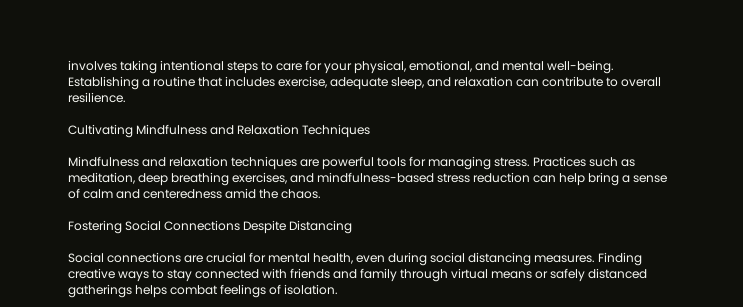involves taking intentional steps to care for your physical, emotional, and mental well-being. Establishing a routine that includes exercise, adequate sleep, and relaxation can contribute to overall resilience.

Cultivating Mindfulness and Relaxation Techniques

Mindfulness and relaxation techniques are powerful tools for managing stress. Practices such as meditation, deep breathing exercises, and mindfulness-based stress reduction can help bring a sense of calm and centeredness amid the chaos.

Fostering Social Connections Despite Distancing

Social connections are crucial for mental health, even during social distancing measures. Finding creative ways to stay connected with friends and family through virtual means or safely distanced gatherings helps combat feelings of isolation.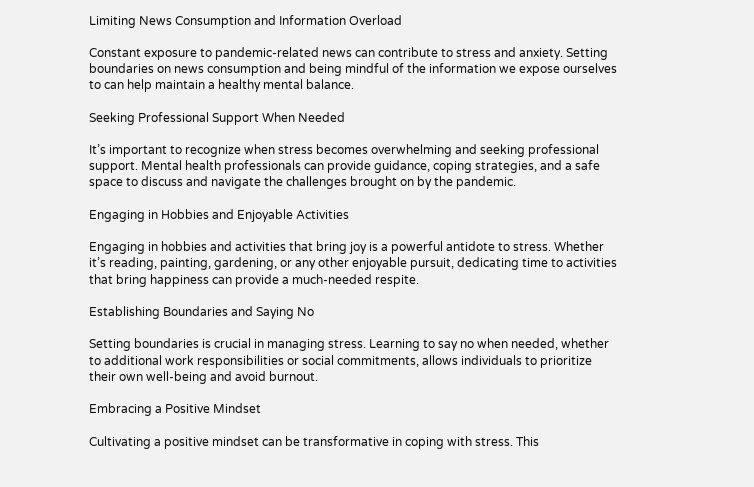Limiting News Consumption and Information Overload

Constant exposure to pandemic-related news can contribute to stress and anxiety. Setting boundaries on news consumption and being mindful of the information we expose ourselves to can help maintain a healthy mental balance.

Seeking Professional Support When Needed

It’s important to recognize when stress becomes overwhelming and seeking professional support. Mental health professionals can provide guidance, coping strategies, and a safe space to discuss and navigate the challenges brought on by the pandemic.

Engaging in Hobbies and Enjoyable Activities

Engaging in hobbies and activities that bring joy is a powerful antidote to stress. Whether it’s reading, painting, gardening, or any other enjoyable pursuit, dedicating time to activities that bring happiness can provide a much-needed respite.

Establishing Boundaries and Saying No

Setting boundaries is crucial in managing stress. Learning to say no when needed, whether to additional work responsibilities or social commitments, allows individuals to prioritize their own well-being and avoid burnout.

Embracing a Positive Mindset

Cultivating a positive mindset can be transformative in coping with stress. This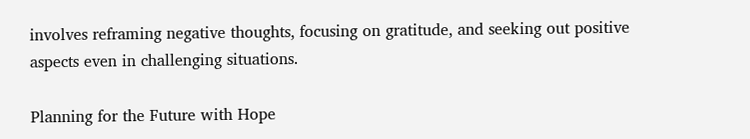involves reframing negative thoughts, focusing on gratitude, and seeking out positive aspects even in challenging situations.

Planning for the Future with Hope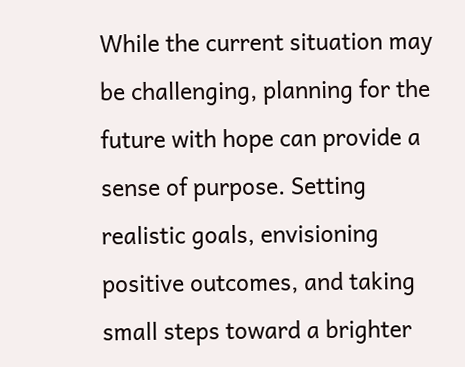While the current situation may be challenging, planning for the future with hope can provide a sense of purpose. Setting realistic goals, envisioning positive outcomes, and taking small steps toward a brighter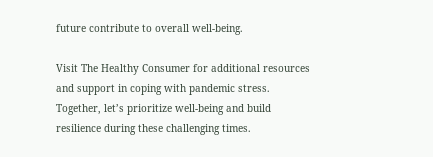future contribute to overall well-being.

Visit The Healthy Consumer for additional resources and support in coping with pandemic stress. Together, let’s prioritize well-being and build resilience during these challenging times.